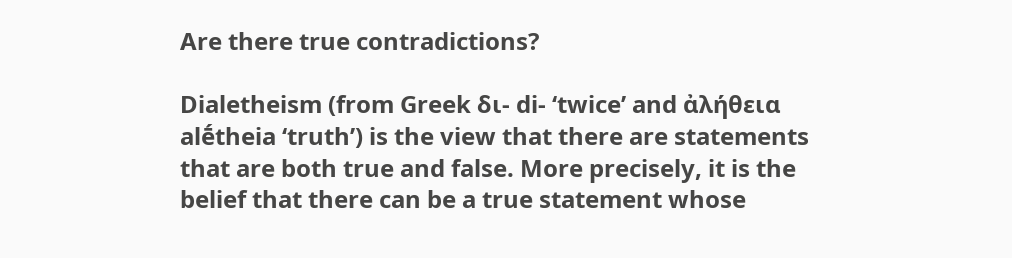Are there true contradictions?

Dialetheism (from Greek δι- di- ‘twice’ and ἀλήθεια alḗtheia ‘truth’) is the view that there are statements that are both true and false. More precisely, it is the belief that there can be a true statement whose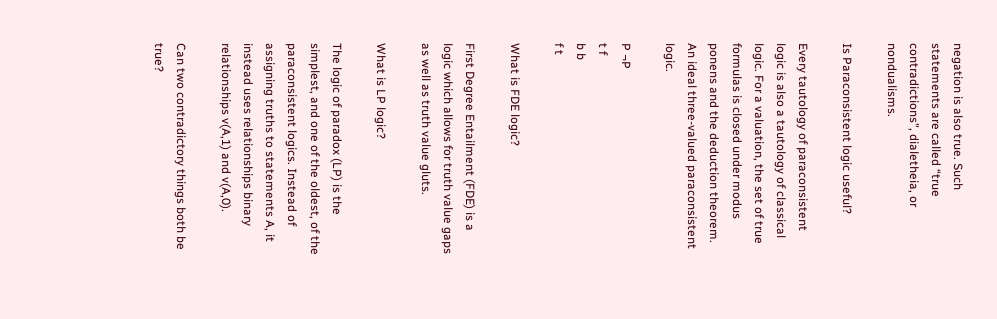negation is also true. Such statements are called “true contradictions”, dialetheia, or nondualisms.

Is Paraconsistent logic useful?

Every tautology of paraconsistent logic is also a tautology of classical logic. For a valuation, the set of true formulas is closed under modus ponens and the deduction theorem.
An ideal three-valued paraconsistent logic.

P ¬P
t f
b b
f t

What is FDE logic?

First Degree Entailment (FDE) is a logic which allows for truth value gaps as well as truth value gluts.

What is LP logic?

The logic of paradox (LP) is the simplest, and one of the oldest, of the paraconsistent logics. Instead of assigning truths to statements A, it instead uses relationships binary relationships v(A,1) and v(A,0).

Can two contradictory things both be true?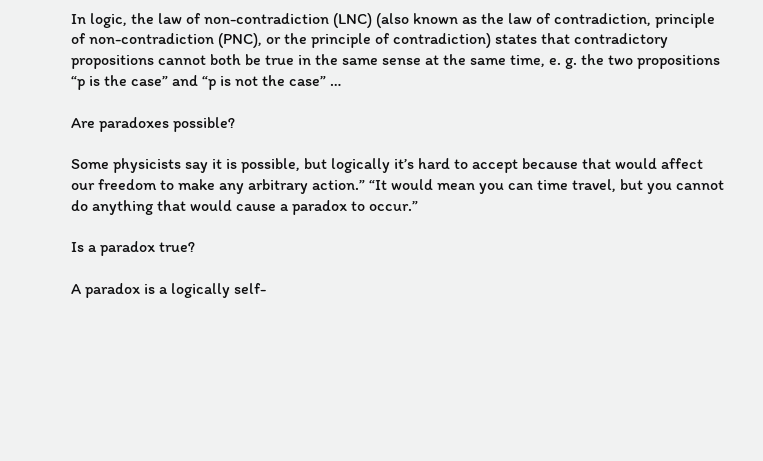In logic, the law of non-contradiction (LNC) (also known as the law of contradiction, principle of non-contradiction (PNC), or the principle of contradiction) states that contradictory propositions cannot both be true in the same sense at the same time, e. g. the two propositions “p is the case” and “p is not the case” …

Are paradoxes possible?

Some physicists say it is possible, but logically it’s hard to accept because that would affect our freedom to make any arbitrary action.” “It would mean you can time travel, but you cannot do anything that would cause a paradox to occur.”

Is a paradox true?

A paradox is a logically self-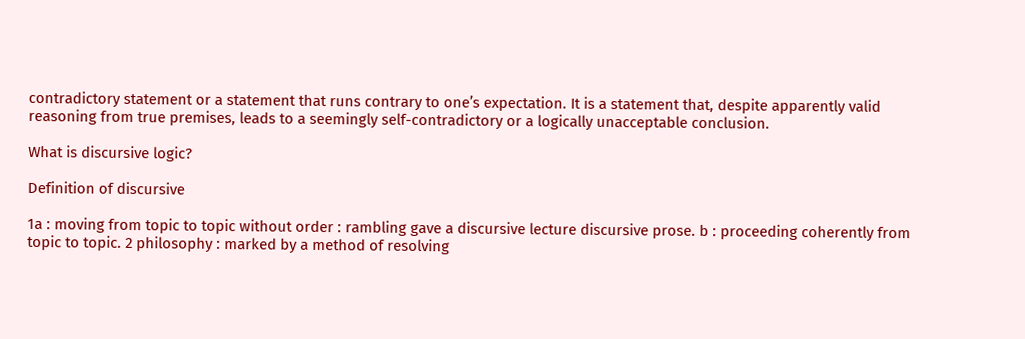contradictory statement or a statement that runs contrary to one’s expectation. It is a statement that, despite apparently valid reasoning from true premises, leads to a seemingly self-contradictory or a logically unacceptable conclusion.

What is discursive logic?

Definition of discursive

1a : moving from topic to topic without order : rambling gave a discursive lecture discursive prose. b : proceeding coherently from topic to topic. 2 philosophy : marked by a method of resolving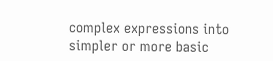complex expressions into simpler or more basic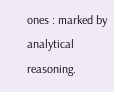ones : marked by analytical reasoning.